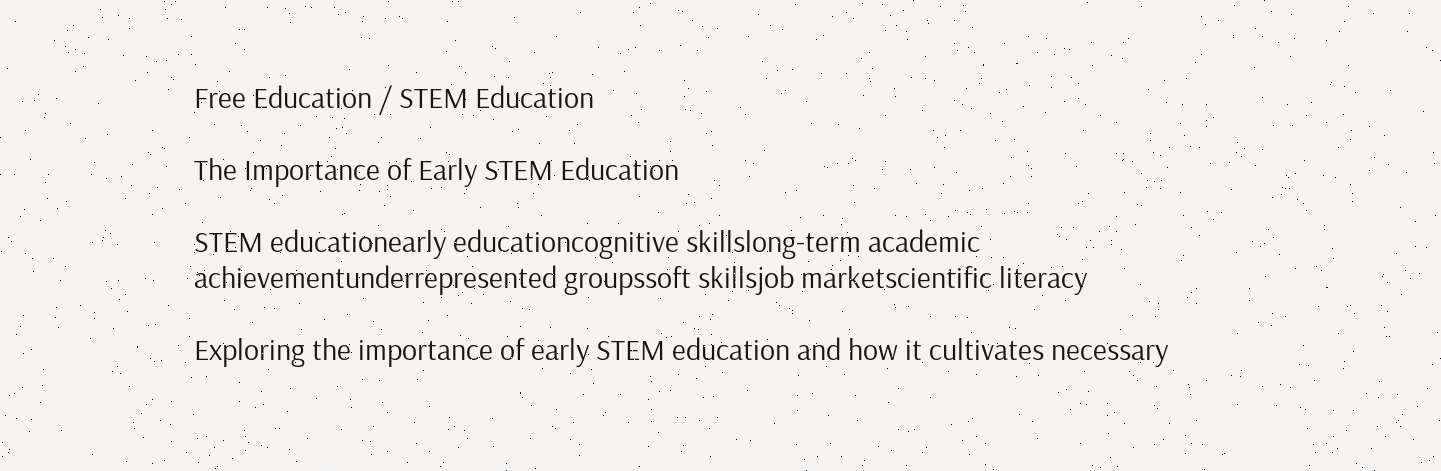Free Education / STEM Education

The Importance of Early STEM Education

STEM educationearly educationcognitive skillslong-term academic achievementunderrepresented groupssoft skillsjob marketscientific literacy

Exploring the importance of early STEM education and how it cultivates necessary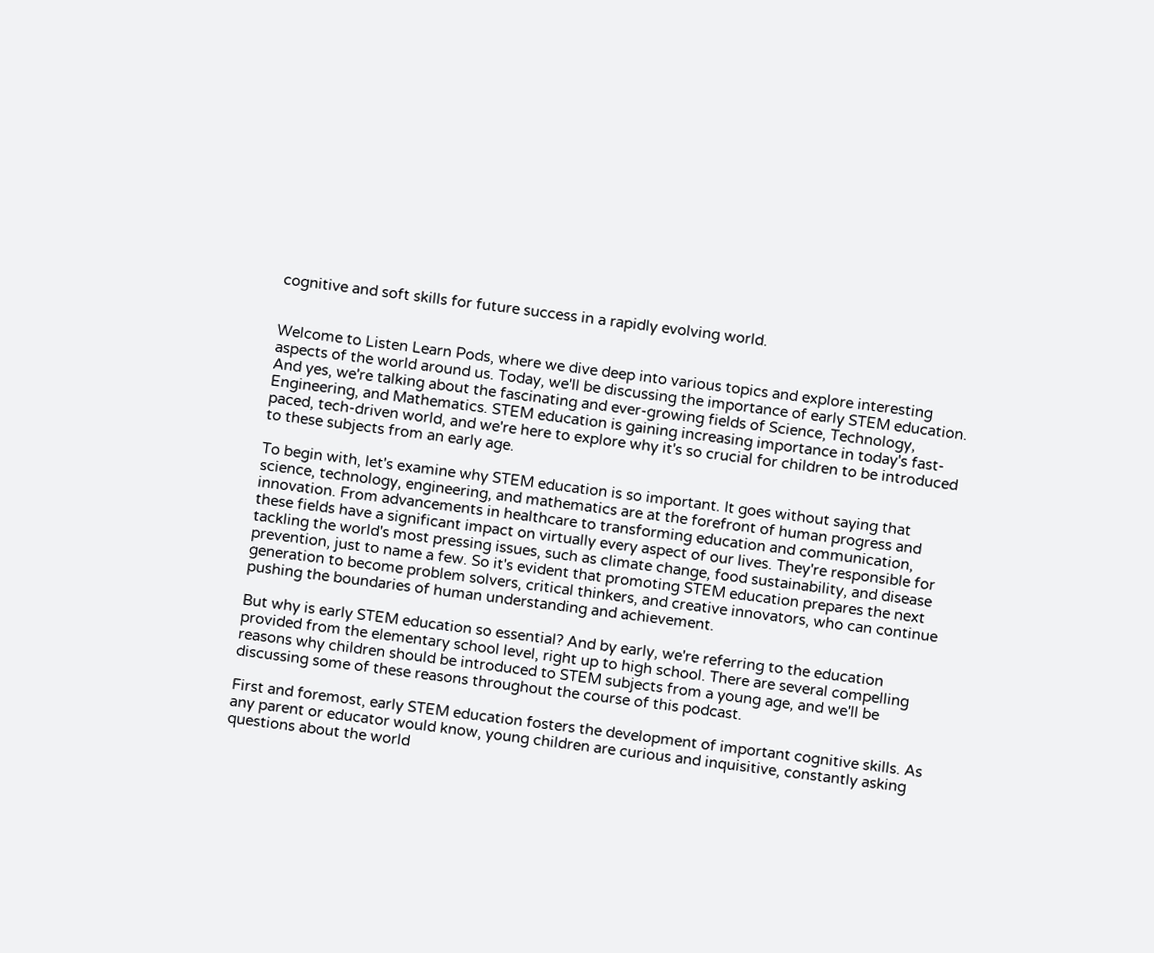cognitive and soft skills for future success in a rapidly evolving world.


Welcome to Listen Learn Pods, where we dive deep into various topics and explore interesting aspects of the world around us. Today, we'll be discussing the importance of early STEM education. And yes, we're talking about the fascinating and ever-growing fields of Science, Technology, Engineering, and Mathematics. STEM education is gaining increasing importance in today's fast-paced, tech-driven world, and we're here to explore why it's so crucial for children to be introduced to these subjects from an early age.

To begin with, let's examine why STEM education is so important. It goes without saying that science, technology, engineering, and mathematics are at the forefront of human progress and innovation. From advancements in healthcare to transforming education and communication, these fields have a significant impact on virtually every aspect of our lives. They're responsible for tackling the world's most pressing issues, such as climate change, food sustainability, and disease prevention, just to name a few. So it's evident that promoting STEM education prepares the next generation to become problem solvers, critical thinkers, and creative innovators, who can continue pushing the boundaries of human understanding and achievement.

But why is early STEM education so essential? And by early, we're referring to the education provided from the elementary school level, right up to high school. There are several compelling reasons why children should be introduced to STEM subjects from a young age, and we'll be discussing some of these reasons throughout the course of this podcast.

First and foremost, early STEM education fosters the development of important cognitive skills. As any parent or educator would know, young children are curious and inquisitive, constantly asking questions about the world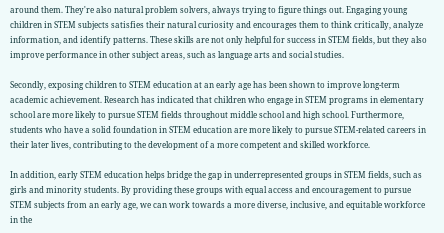around them. They're also natural problem solvers, always trying to figure things out. Engaging young children in STEM subjects satisfies their natural curiosity and encourages them to think critically, analyze information, and identify patterns. These skills are not only helpful for success in STEM fields, but they also improve performance in other subject areas, such as language arts and social studies.

Secondly, exposing children to STEM education at an early age has been shown to improve long-term academic achievement. Research has indicated that children who engage in STEM programs in elementary school are more likely to pursue STEM fields throughout middle school and high school. Furthermore, students who have a solid foundation in STEM education are more likely to pursue STEM-related careers in their later lives, contributing to the development of a more competent and skilled workforce.

In addition, early STEM education helps bridge the gap in underrepresented groups in STEM fields, such as girls and minority students. By providing these groups with equal access and encouragement to pursue STEM subjects from an early age, we can work towards a more diverse, inclusive, and equitable workforce in the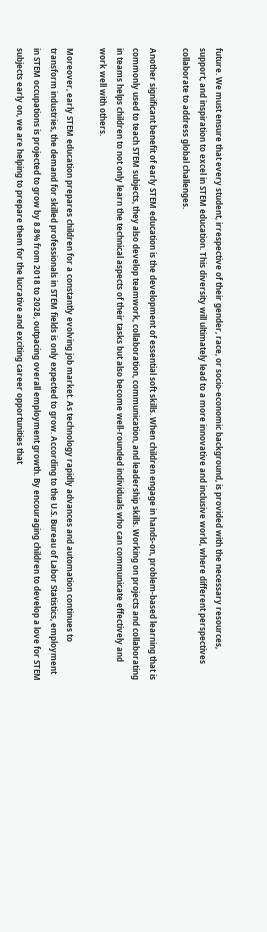future. We must ensure that every student, irrespective of their gender, race, or socio-economic background, is provided with the necessary resources, support, and inspiration to excel in STEM education. This diversity will ultimately lead to a more innovative and inclusive world, where different perspectives collaborate to address global challenges.

Another significant benefit of early STEM education is the development of essential soft skills. When children engage in hands-on, problem-based learning that is commonly used to teach STEM subjects, they also develop teamwork, collaboration, communication, and leadership skills. Working on projects and collaborating in teams helps children to not only learn the technical aspects of their tasks but also become well-rounded individuals who can communicate effectively and work well with others.

Moreover, early STEM education prepares children for a constantly evolving job market. As technology rapidly advances and automation continues to transform industries, the demand for skilled professionals in STEM fields is only expected to grow. According to the U.S. Bureau of Labor Statistics, employment in STEM occupations is projected to grow by 8.8% from 2018 to 2028, outpacing overall employment growth. By encouraging children to develop a love for STEM subjects early on, we are helping to prepare them for the lucrative and exciting career opportunities that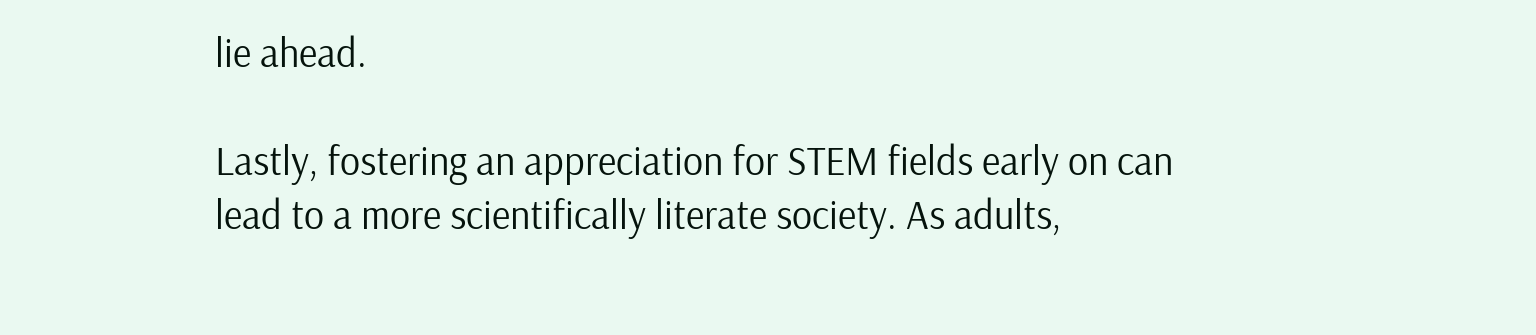lie ahead.

Lastly, fostering an appreciation for STEM fields early on can lead to a more scientifically literate society. As adults,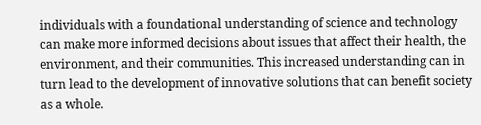individuals with a foundational understanding of science and technology can make more informed decisions about issues that affect their health, the environment, and their communities. This increased understanding can in turn lead to the development of innovative solutions that can benefit society as a whole.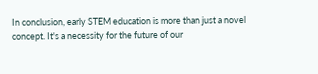In conclusion, early STEM education is more than just a novel concept. It's a necessity for the future of our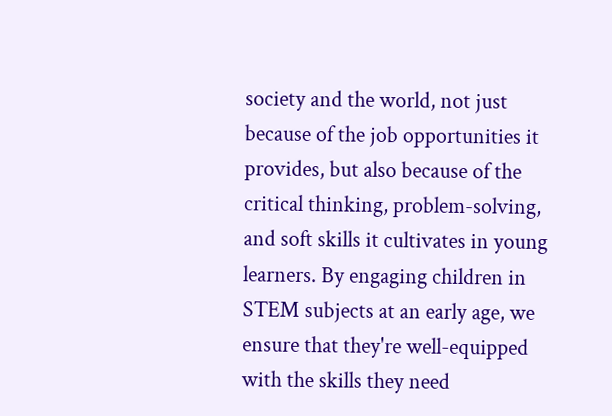society and the world, not just because of the job opportunities it provides, but also because of the critical thinking, problem-solving, and soft skills it cultivates in young learners. By engaging children in STEM subjects at an early age, we ensure that they're well-equipped with the skills they need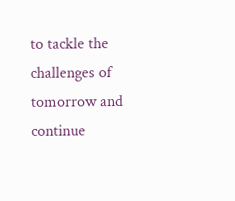to tackle the challenges of tomorrow and continue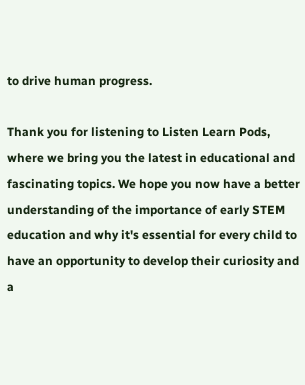to drive human progress.

Thank you for listening to Listen Learn Pods, where we bring you the latest in educational and fascinating topics. We hope you now have a better understanding of the importance of early STEM education and why it's essential for every child to have an opportunity to develop their curiosity and a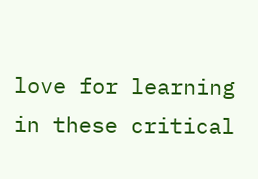love for learning in these critical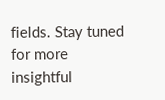fields. Stay tuned for more insightful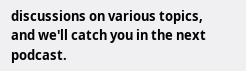discussions on various topics, and we'll catch you in the next podcast.